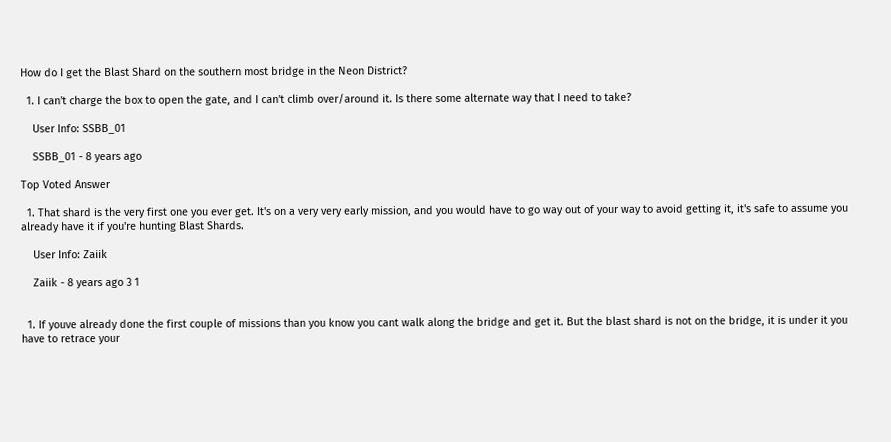How do I get the Blast Shard on the southern most bridge in the Neon District?

  1. I can't charge the box to open the gate, and I can't climb over/around it. Is there some alternate way that I need to take?

    User Info: SSBB_01

    SSBB_01 - 8 years ago

Top Voted Answer

  1. That shard is the very first one you ever get. It's on a very very early mission, and you would have to go way out of your way to avoid getting it, it's safe to assume you already have it if you're hunting Blast Shards.

    User Info: Zaiik

    Zaiik - 8 years ago 3 1


  1. If youve already done the first couple of missions than you know you cant walk along the bridge and get it. But the blast shard is not on the bridge, it is under it you have to retrace your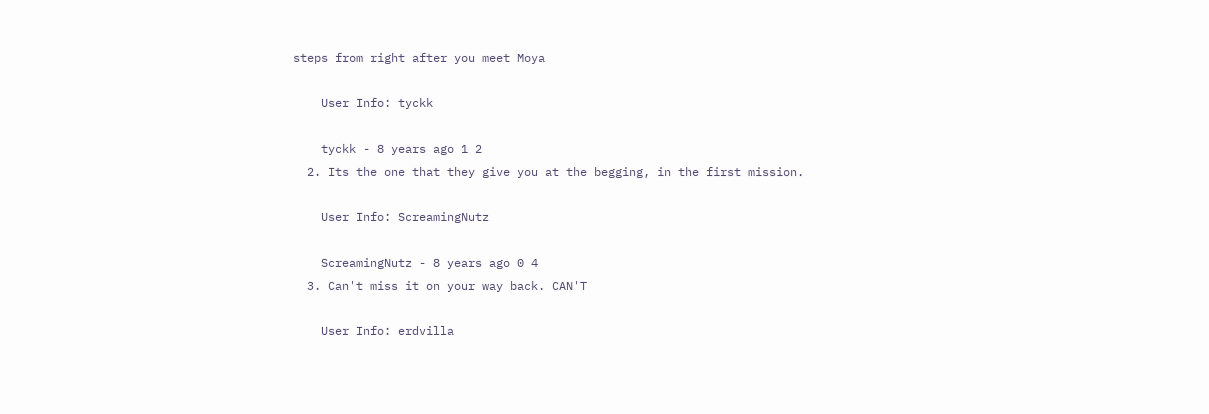steps from right after you meet Moya

    User Info: tyckk

    tyckk - 8 years ago 1 2
  2. Its the one that they give you at the begging, in the first mission.

    User Info: ScreamingNutz

    ScreamingNutz - 8 years ago 0 4
  3. Can't miss it on your way back. CAN'T

    User Info: erdvilla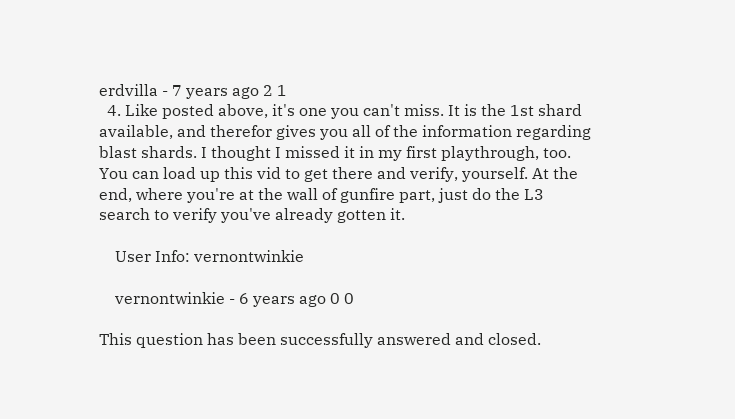erdvilla - 7 years ago 2 1
  4. Like posted above, it's one you can't miss. It is the 1st shard available, and therefor gives you all of the information regarding blast shards. I thought I missed it in my first playthrough, too. You can load up this vid to get there and verify, yourself. At the end, where you're at the wall of gunfire part, just do the L3 search to verify you've already gotten it.

    User Info: vernontwinkie

    vernontwinkie - 6 years ago 0 0

This question has been successfully answered and closed.